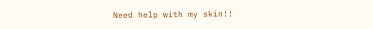Need help with my skin!!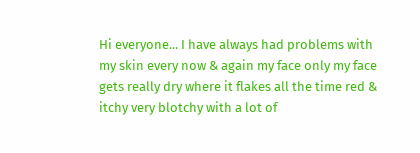Hi everyone... I have always had problems with my skin every now & again my face only my face gets really dry where it flakes all the time red & itchy very blotchy with a lot of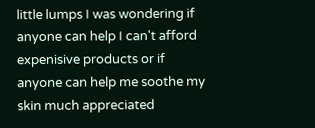little lumps I was wondering if anyone can help I can't afford expenisive products or if anyone can help me soothe my skin much appreciated